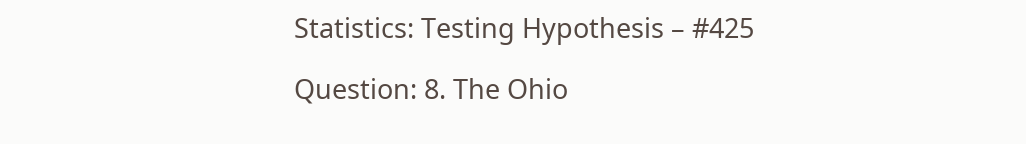Statistics: Testing Hypothesis – #425

Question: 8. The Ohio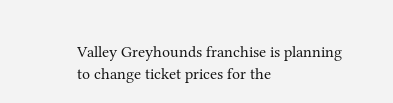Valley Greyhounds franchise is planning to change ticket prices for the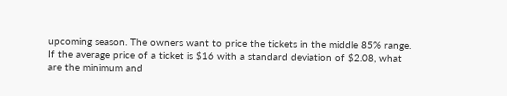upcoming season. The owners want to price the tickets in the middle 85% range. If the average price of a ticket is $16 with a standard deviation of $2.08, what are the minimum and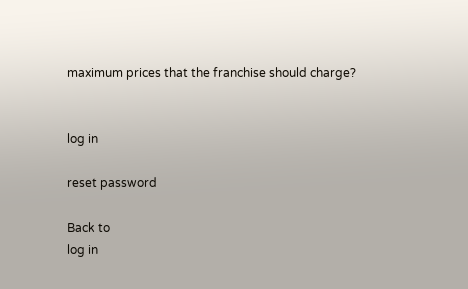maximum prices that the franchise should charge?


log in

reset password

Back to
log in